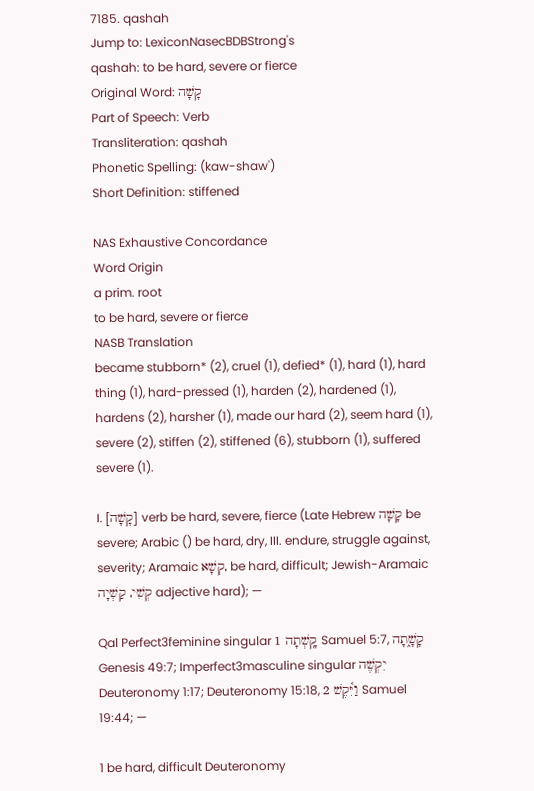7185. qashah
Jump to: LexiconNasecBDBStrong's
qashah: to be hard, severe or fierce
Original Word: קָשָׁה
Part of Speech: Verb
Transliteration: qashah
Phonetic Spelling: (kaw-shaw')
Short Definition: stiffened

NAS Exhaustive Concordance
Word Origin
a prim. root
to be hard, severe or fierce
NASB Translation
became stubborn* (2), cruel (1), defied* (1), hard (1), hard thing (1), hard-pressed (1), harden (2), hardened (1), hardens (2), harsher (1), made our hard (2), seem hard (1), severe (2), stiffen (2), stiffened (6), stubborn (1), suffered severe (1).

I. [קָשָׁה] verb be hard, severe, fierce (Late Hebrew קָשָׁה be severe; Arabic () be hard, dry, III. endure, struggle against, severity; Aramaic קְשָׁא, be hard, difficult; Jewish-Aramaic קְשִׁי, קַשְׁיָה adjective hard); —

Qal Perfect3feminine singular קָֽשְׁתָה 1 Samuel 5:7, קָשָׁ֑תָה Genesis 49:7; Imperfect3masculine singular יִקְשֶׁה Deuteronomy 1:17; Deuteronomy 15:18, וַיִּ֫קֶשׁ 2 Samuel 19:44; —

1 be hard, difficult Deuteronomy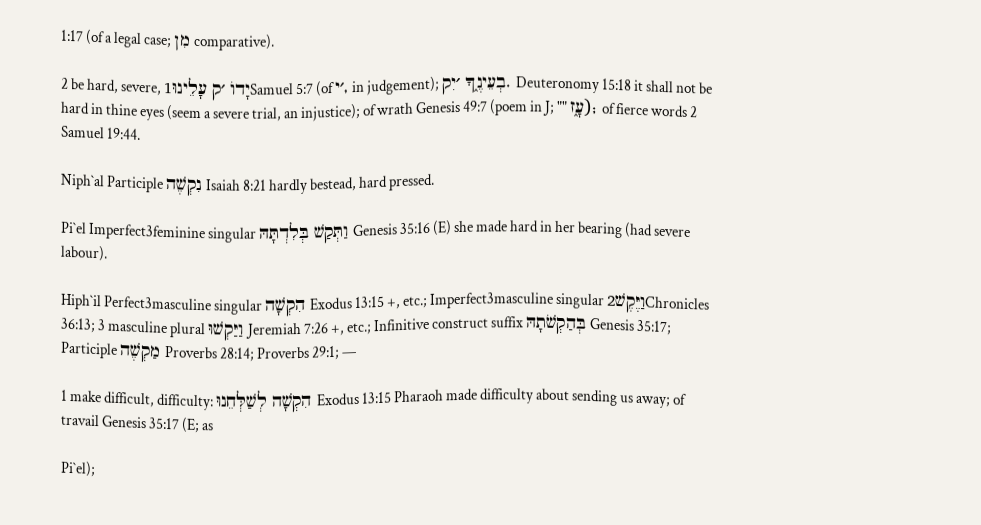1:17 (of a legal case; מִן comparative).

2 be hard, severe, יָדוֺ ׳ק עָלֵינוּ1Samuel 5:7 (of ׳י, in judgement); בְעֵינֶ֑ךָ ׳יִק. Deuteronomy 15:18 it shall not be hard in thine eyes (seem a severe trial, an injustice); of wrath Genesis 49:7 (poem in J; "" עָ֑ז); of fierce words 2 Samuel 19:44.

Niph`al Participle נִקְשֶׁה Isaiah 8:21 hardly bestead, hard pressed.

Pi`el Imperfect3feminine singular וַתְּקַשׁ בְּלִדְתָּהּ Genesis 35:16 (E) she made hard in her bearing (had severe labour).

Hiph`il Perfect3masculine singular הִקְשָׁה Exodus 13:15 +, etc.; Imperfect3masculine singular וַיֶּקֶשׁ2Chronicles 36:13; 3 masculine plural וַיַּקְשׁוּ Jeremiah 7:26 +, etc.; Infinitive construct suffix בְּהַקְשֹׁתָהּ Genesis 35:17; Participle מַקְשֶׁה Proverbs 28:14; Proverbs 29:1; —

1 make difficult, difficulty: הִקְשָׁה לְשַׁלְּחֵנוּ Exodus 13:15 Pharaoh made difficulty about sending us away; of travail Genesis 35:17 (E; as

Pi`el);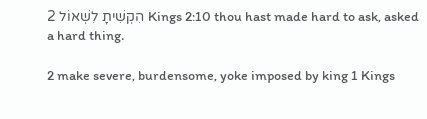הִקְשִׁיתָ לִשְׁאוֺל 2 Kings 2:10 thou hast made hard to ask, asked a hard thing.

2 make severe, burdensome, yoke imposed by king 1 Kings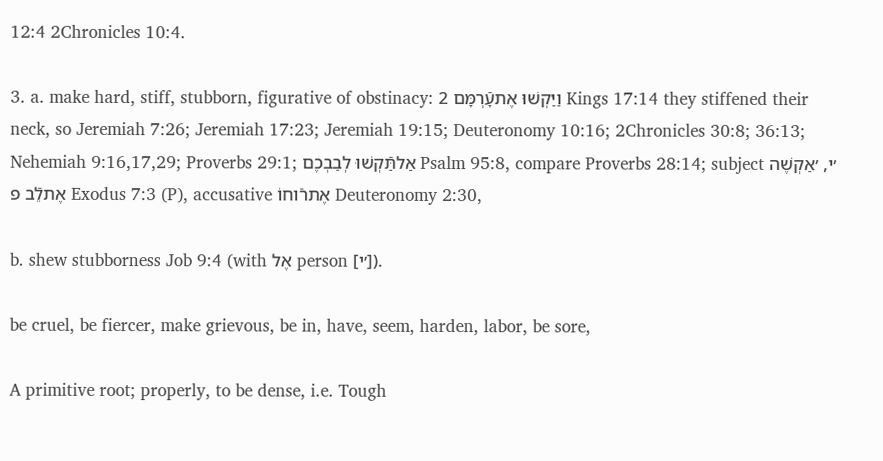12:4 2Chronicles 10:4.

3. a. make hard, stiff, stubborn, figurative of obstinacy: וַיַּקְשׁוּ אֶתעָֿרְמָּם 2 Kings 17:14 they stiffened their neck, so Jeremiah 7:26; Jeremiah 17:23; Jeremiah 19:15; Deuteronomy 10:16; 2Chronicles 30:8; 36:13; Nehemiah 9:16,17,29; Proverbs 29:1; אַלתַּֿקְשׁוּ לְבַבְכֶם Psalm 95:8, compare Proverbs 28:14; subject ׳י, ׳אַקְשֶׁה אֶתלֵֿב פ Exodus 7:3 (P), accusative אֶתרֿוחוֺ Deuteronomy 2:30,

b. shew stubborness Job 9:4 (with אֶל person [׳י]).

be cruel, be fiercer, make grievous, be in, have, seem, harden, labor, be sore,

A primitive root; properly, to be dense, i.e. Tough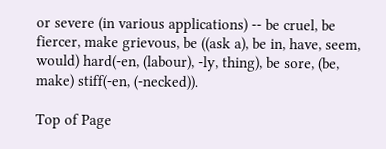or severe (in various applications) -- be cruel, be fiercer, make grievous, be ((ask a), be in, have, seem, would) hard(-en, (labour), -ly, thing), be sore, (be, make) stiff(-en, (-necked)).

Top of Page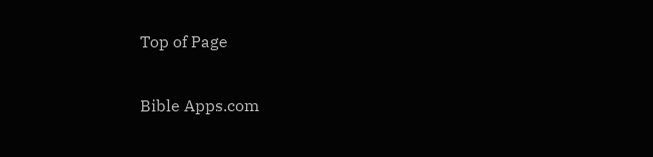Top of Page

Bible Apps.com